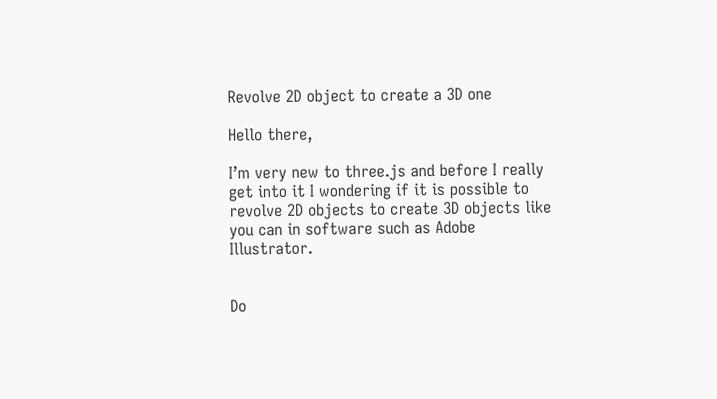Revolve 2D object to create a 3D one

Hello there,

I’m very new to three.js and before I really get into it I wondering if it is possible to revolve 2D objects to create 3D objects like you can in software such as Adobe Illustrator.


Do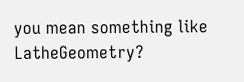you mean something like LatheGeometry?